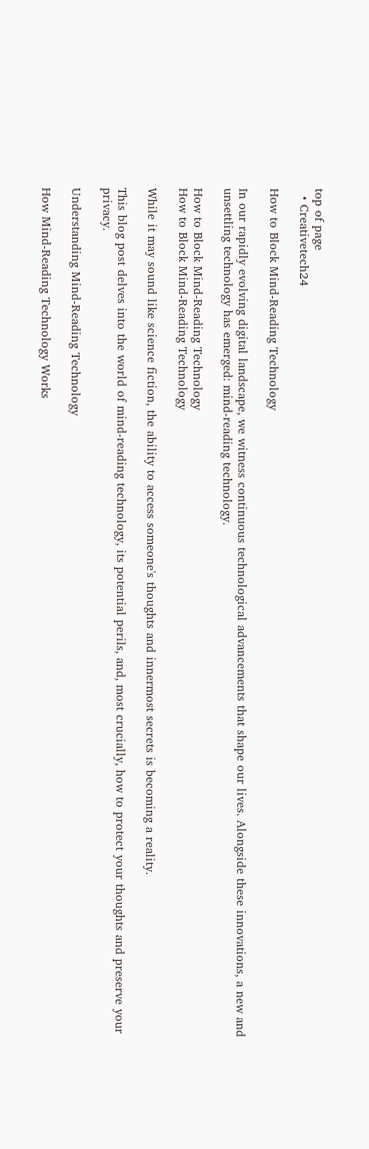top of page
  • Creativetech24

How to Block Mind-Reading Technology

In our rapidly evolving digital landscape, we witness continuous technological advancements that shape our lives. Alongside these innovations, a new and unsettling technology has emerged: mind-reading technology.

How to Block Mind-Reading Technology
How to Block Mind-Reading Technology

While it may sound like science fiction, the ability to access someone's thoughts and innermost secrets is becoming a reality.

This blog post delves into the world of mind-reading technology, its potential perils, and, most crucially, how to protect your thoughts and preserve your privacy.

Understanding Mind-Reading Technology

How Mind-Reading Technology Works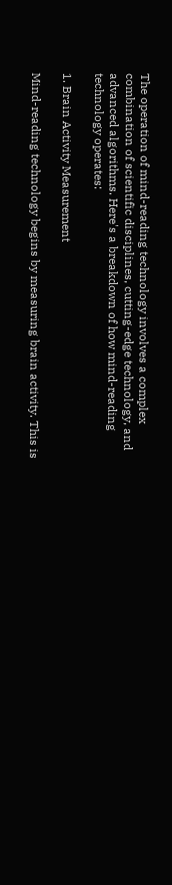The operation of mind-reading technology involves a complex combination of scientific disciplines, cutting-edge technology, and advanced algorithms. Here's a breakdown of how mind-reading technology operates:

1. Brain Activity Measurement

Mind-reading technology begins by measuring brain activity. This is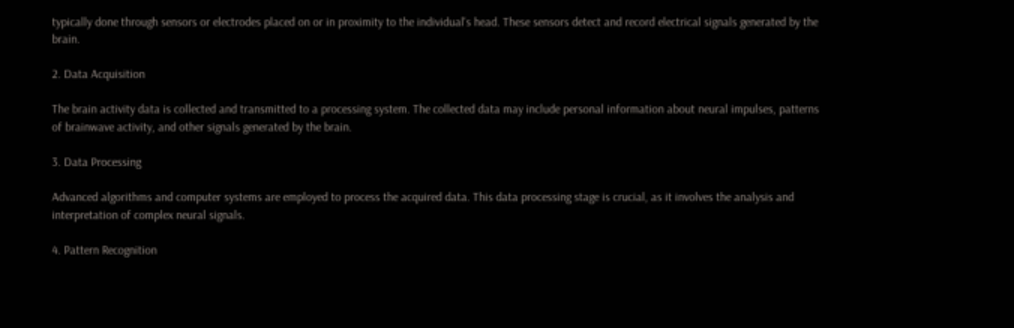typically done through sensors or electrodes placed on or in proximity to the individual's head. These sensors detect and record electrical signals generated by the brain.

2. Data Acquisition

The brain activity data is collected and transmitted to a processing system. The collected data may include personal information about neural impulses, patterns of brainwave activity, and other signals generated by the brain.

3. Data Processing

Advanced algorithms and computer systems are employed to process the acquired data. This data processing stage is crucial, as it involves the analysis and interpretation of complex neural signals.

4. Pattern Recognition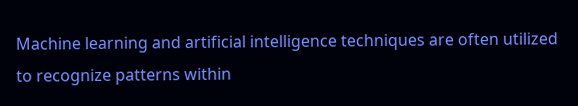Machine learning and artificial intelligence techniques are often utilized to recognize patterns within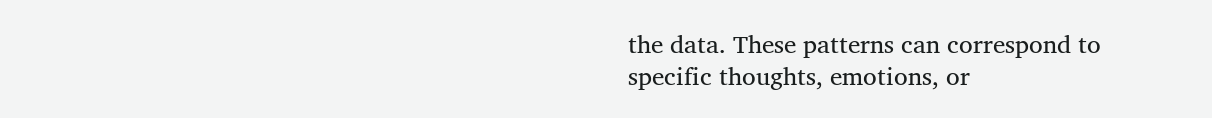the data. These patterns can correspond to specific thoughts, emotions, or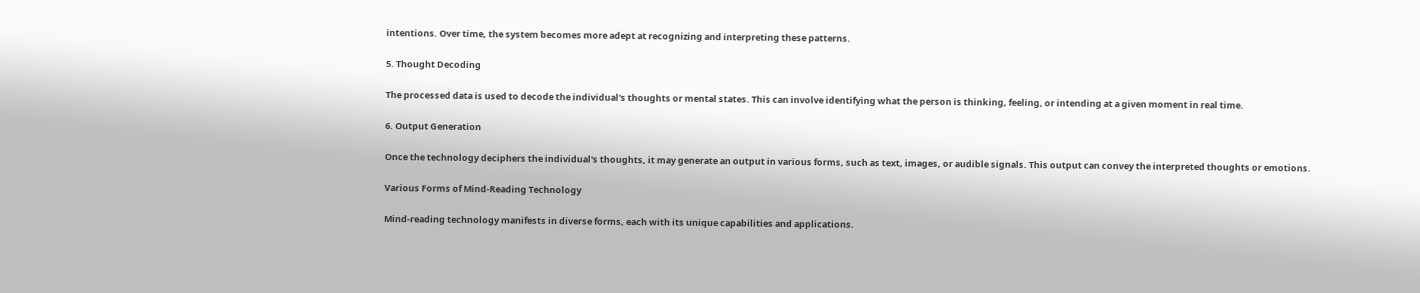intentions. Over time, the system becomes more adept at recognizing and interpreting these patterns.

5. Thought Decoding

The processed data is used to decode the individual's thoughts or mental states. This can involve identifying what the person is thinking, feeling, or intending at a given moment in real time.

6. Output Generation

Once the technology deciphers the individual's thoughts, it may generate an output in various forms, such as text, images, or audible signals. This output can convey the interpreted thoughts or emotions.

Various Forms of Mind-Reading Technology

Mind-reading technology manifests in diverse forms, each with its unique capabilities and applications.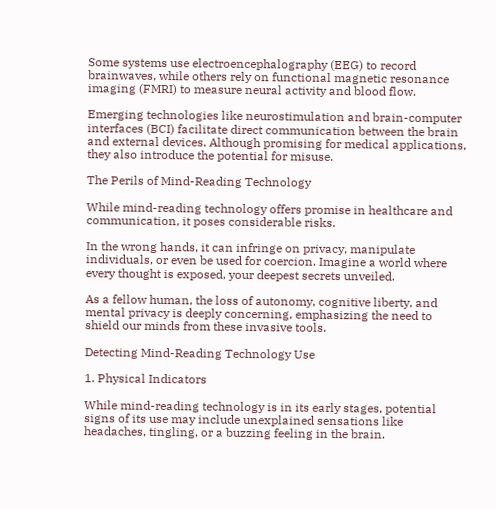Some systems use electroencephalography (EEG) to record brainwaves, while others rely on functional magnetic resonance imaging (FMRI) to measure neural activity and blood flow.

Emerging technologies like neurostimulation and brain-computer interfaces (BCI) facilitate direct communication between the brain and external devices. Although promising for medical applications, they also introduce the potential for misuse.

The Perils of Mind-Reading Technology

While mind-reading technology offers promise in healthcare and communication, it poses considerable risks.

In the wrong hands, it can infringe on privacy, manipulate individuals, or even be used for coercion. Imagine a world where every thought is exposed, your deepest secrets unveiled.

As a fellow human, the loss of autonomy, cognitive liberty, and mental privacy is deeply concerning, emphasizing the need to shield our minds from these invasive tools.

Detecting Mind-Reading Technology Use

1. Physical Indicators

While mind-reading technology is in its early stages, potential signs of its use may include unexplained sensations like headaches, tingling, or a buzzing feeling in the brain.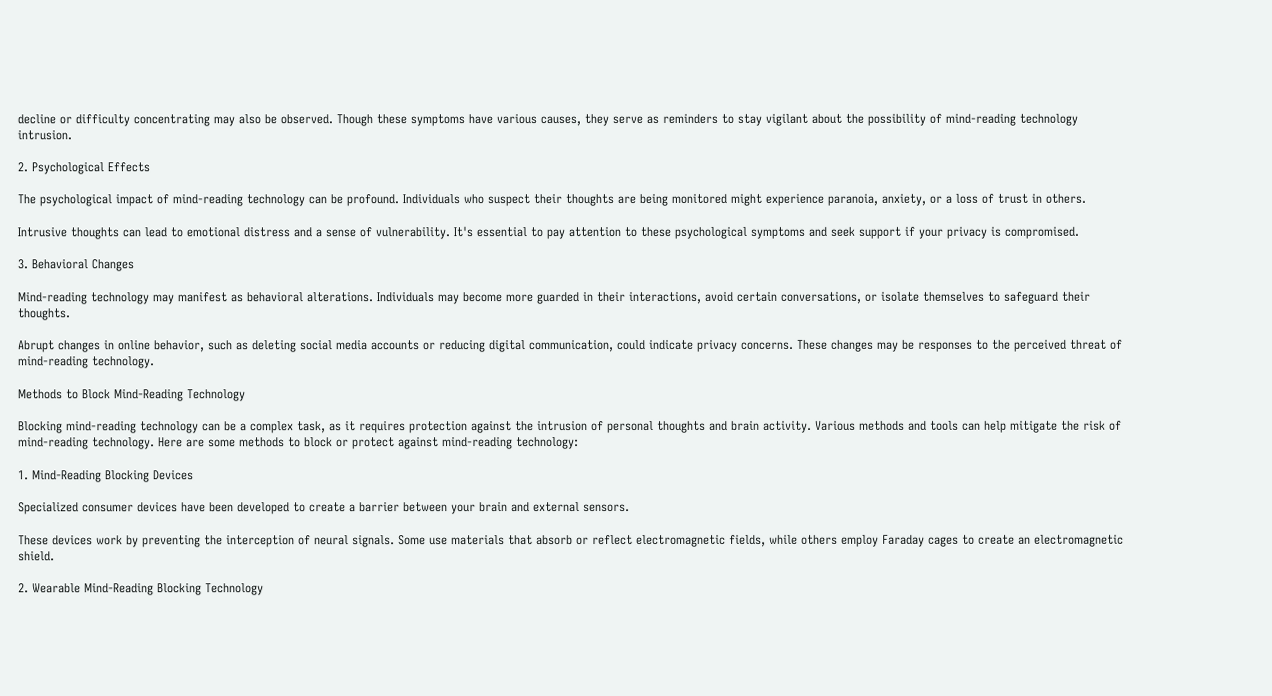decline or difficulty concentrating may also be observed. Though these symptoms have various causes, they serve as reminders to stay vigilant about the possibility of mind-reading technology intrusion.

2. Psychological Effects

The psychological impact of mind-reading technology can be profound. Individuals who suspect their thoughts are being monitored might experience paranoia, anxiety, or a loss of trust in others.

Intrusive thoughts can lead to emotional distress and a sense of vulnerability. It's essential to pay attention to these psychological symptoms and seek support if your privacy is compromised.

3. Behavioral Changes

Mind-reading technology may manifest as behavioral alterations. Individuals may become more guarded in their interactions, avoid certain conversations, or isolate themselves to safeguard their thoughts.

Abrupt changes in online behavior, such as deleting social media accounts or reducing digital communication, could indicate privacy concerns. These changes may be responses to the perceived threat of mind-reading technology.

Methods to Block Mind-Reading Technology

Blocking mind-reading technology can be a complex task, as it requires protection against the intrusion of personal thoughts and brain activity. Various methods and tools can help mitigate the risk of mind-reading technology. Here are some methods to block or protect against mind-reading technology:

1. Mind-Reading Blocking Devices

Specialized consumer devices have been developed to create a barrier between your brain and external sensors.

These devices work by preventing the interception of neural signals. Some use materials that absorb or reflect electromagnetic fields, while others employ Faraday cages to create an electromagnetic shield.

2. Wearable Mind-Reading Blocking Technology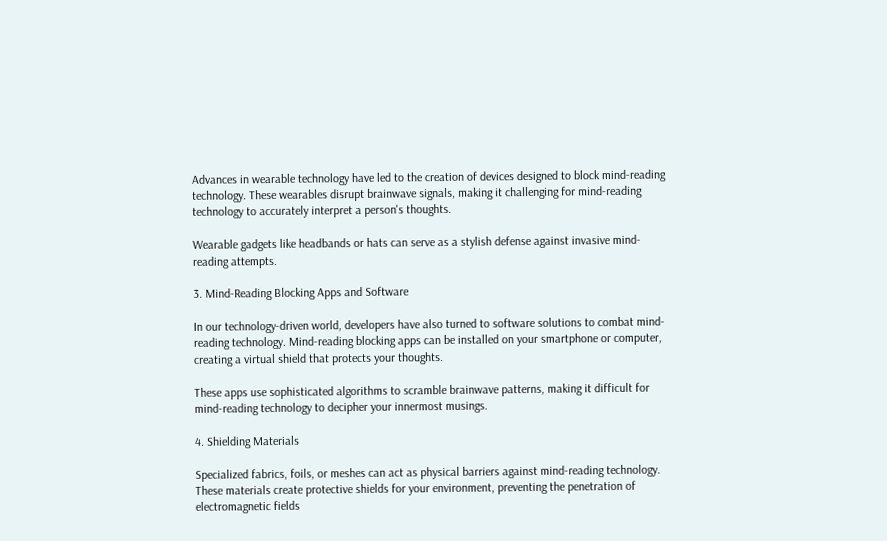Advances in wearable technology have led to the creation of devices designed to block mind-reading technology. These wearables disrupt brainwave signals, making it challenging for mind-reading technology to accurately interpret a person's thoughts.

Wearable gadgets like headbands or hats can serve as a stylish defense against invasive mind-reading attempts.

3. Mind-Reading Blocking Apps and Software

In our technology-driven world, developers have also turned to software solutions to combat mind-reading technology. Mind-reading blocking apps can be installed on your smartphone or computer, creating a virtual shield that protects your thoughts.

These apps use sophisticated algorithms to scramble brainwave patterns, making it difficult for mind-reading technology to decipher your innermost musings.

4. Shielding Materials

Specialized fabrics, foils, or meshes can act as physical barriers against mind-reading technology. These materials create protective shields for your environment, preventing the penetration of electromagnetic fields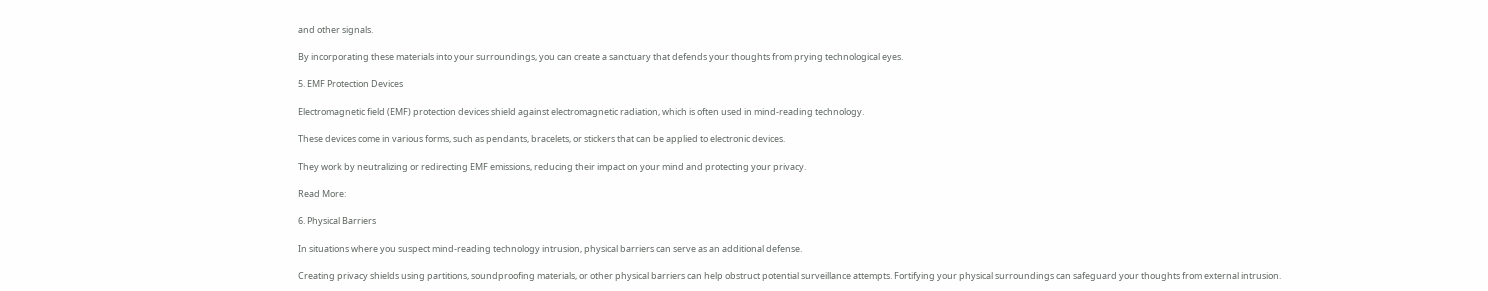and other signals.

By incorporating these materials into your surroundings, you can create a sanctuary that defends your thoughts from prying technological eyes.

5. EMF Protection Devices

Electromagnetic field (EMF) protection devices shield against electromagnetic radiation, which is often used in mind-reading technology.

These devices come in various forms, such as pendants, bracelets, or stickers that can be applied to electronic devices.

They work by neutralizing or redirecting EMF emissions, reducing their impact on your mind and protecting your privacy.

Read More:

6. Physical Barriers

In situations where you suspect mind-reading technology intrusion, physical barriers can serve as an additional defense.

Creating privacy shields using partitions, soundproofing materials, or other physical barriers can help obstruct potential surveillance attempts. Fortifying your physical surroundings can safeguard your thoughts from external intrusion.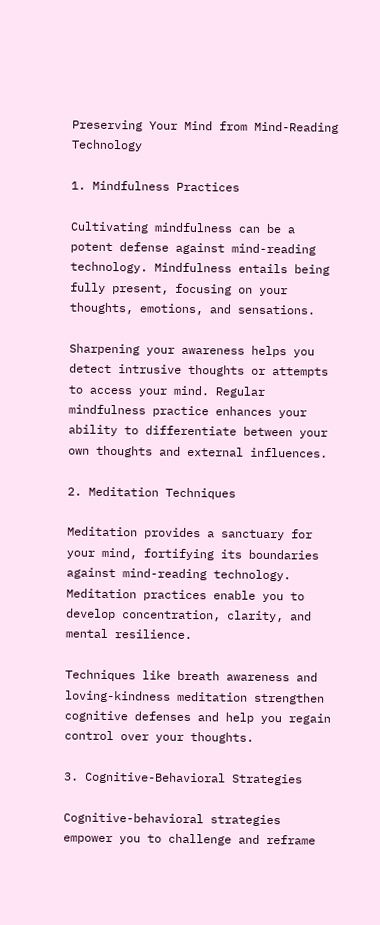Preserving Your Mind from Mind-Reading Technology

1. Mindfulness Practices

Cultivating mindfulness can be a potent defense against mind-reading technology. Mindfulness entails being fully present, focusing on your thoughts, emotions, and sensations.

Sharpening your awareness helps you detect intrusive thoughts or attempts to access your mind. Regular mindfulness practice enhances your ability to differentiate between your own thoughts and external influences.

2. Meditation Techniques

Meditation provides a sanctuary for your mind, fortifying its boundaries against mind-reading technology. Meditation practices enable you to develop concentration, clarity, and mental resilience.

Techniques like breath awareness and loving-kindness meditation strengthen cognitive defenses and help you regain control over your thoughts.

3. Cognitive-Behavioral Strategies

Cognitive-behavioral strategies empower you to challenge and reframe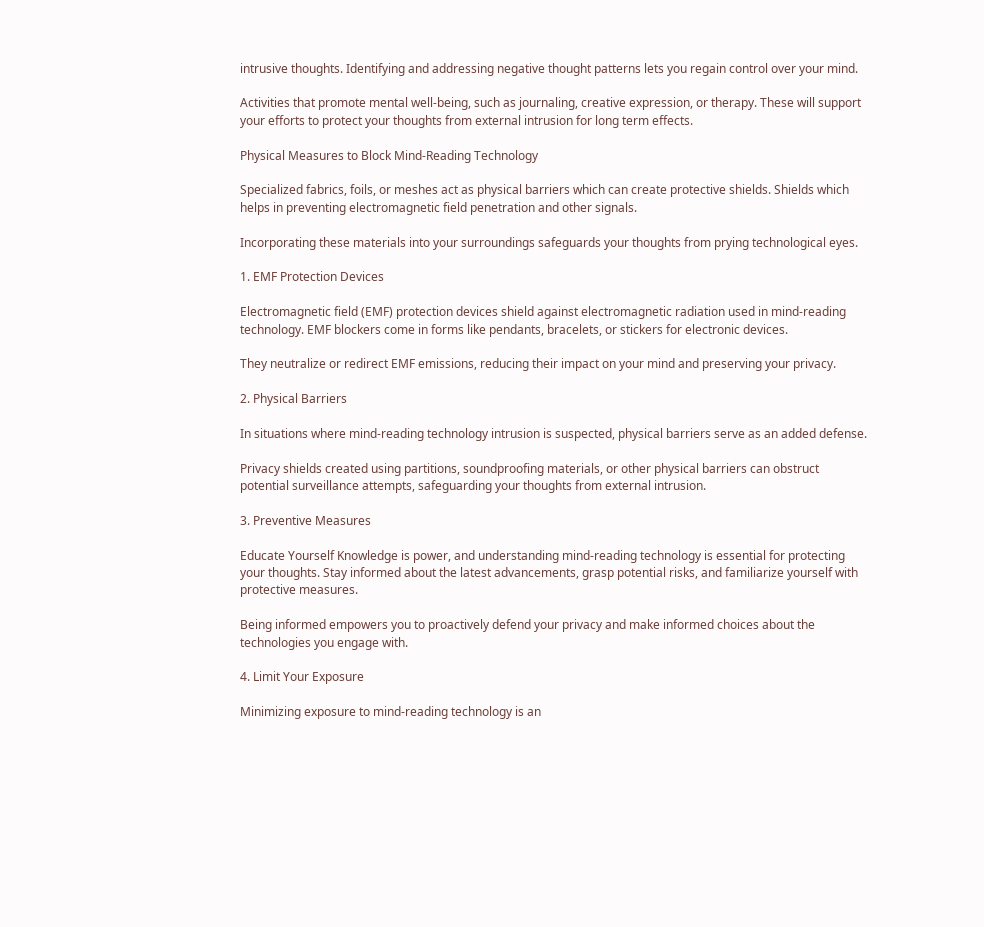intrusive thoughts. Identifying and addressing negative thought patterns lets you regain control over your mind.

Activities that promote mental well-being, such as journaling, creative expression, or therapy. These will support your efforts to protect your thoughts from external intrusion for long term effects.

Physical Measures to Block Mind-Reading Technology

Specialized fabrics, foils, or meshes act as physical barriers which can create protective shields. Shields which helps in preventing electromagnetic field penetration and other signals.

Incorporating these materials into your surroundings safeguards your thoughts from prying technological eyes.

1. EMF Protection Devices

Electromagnetic field (EMF) protection devices shield against electromagnetic radiation used in mind-reading technology. EMF blockers come in forms like pendants, bracelets, or stickers for electronic devices.

They neutralize or redirect EMF emissions, reducing their impact on your mind and preserving your privacy.

2. Physical Barriers

In situations where mind-reading technology intrusion is suspected, physical barriers serve as an added defense.

Privacy shields created using partitions, soundproofing materials, or other physical barriers can obstruct potential surveillance attempts, safeguarding your thoughts from external intrusion.

3. Preventive Measures

Educate Yourself Knowledge is power, and understanding mind-reading technology is essential for protecting your thoughts. Stay informed about the latest advancements, grasp potential risks, and familiarize yourself with protective measures.

Being informed empowers you to proactively defend your privacy and make informed choices about the technologies you engage with.

4. Limit Your Exposure

Minimizing exposure to mind-reading technology is an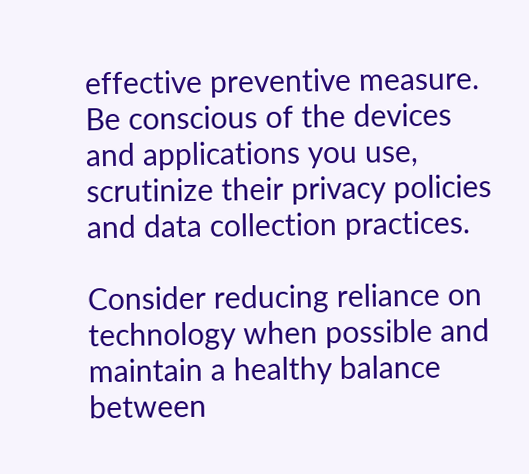effective preventive measure. Be conscious of the devices and applications you use, scrutinize their privacy policies and data collection practices.

Consider reducing reliance on technology when possible and maintain a healthy balance between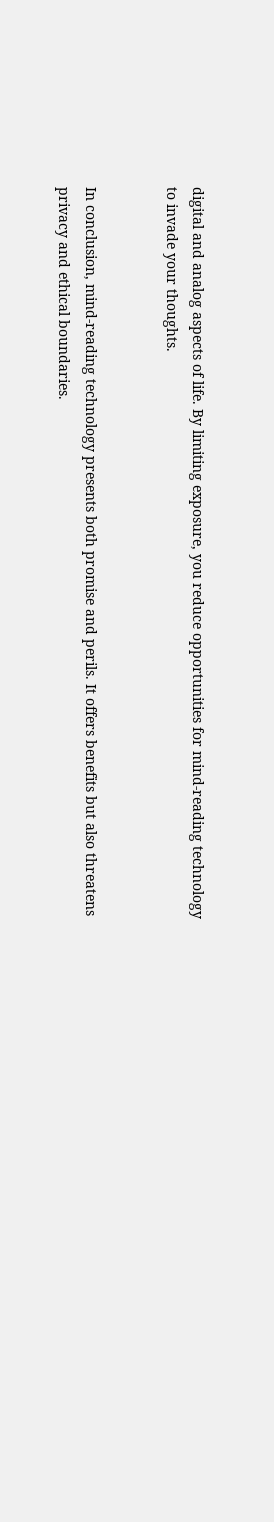digital and analog aspects of life. By limiting exposure, you reduce opportunities for mind-reading technology to invade your thoughts.


In conclusion, mind-reading technology presents both promise and perils. It offers benefits but also threatens privacy and ethical boundaries.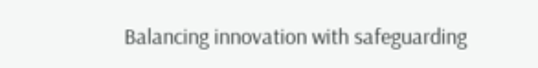Balancing innovation with safeguarding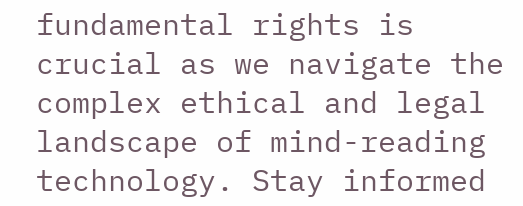fundamental rights is crucial as we navigate the complex ethical and legal landscape of mind-reading technology. Stay informed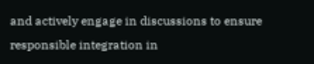and actively engage in discussions to ensure responsible integration in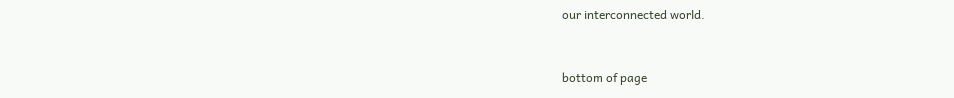our interconnected world.


bottom of page